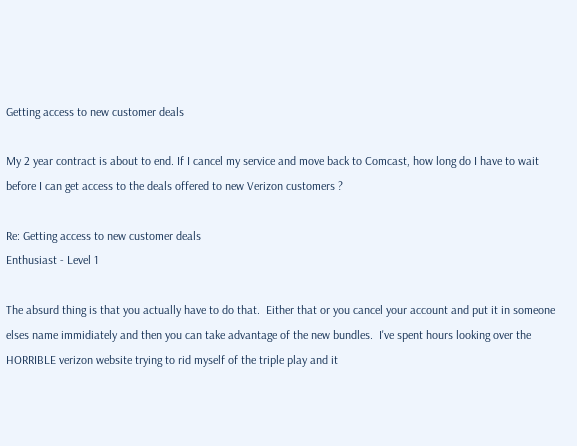Getting access to new customer deals

My 2 year contract is about to end. If I cancel my service and move back to Comcast, how long do I have to wait before I can get access to the deals offered to new Verizon customers ?

Re: Getting access to new customer deals
Enthusiast - Level 1

The absurd thing is that you actually have to do that.  Either that or you cancel your account and put it in someone elses name immidiately and then you can take advantage of the new bundles.  I've spent hours looking over the HORRIBLE verizon website trying to rid myself of the triple play and it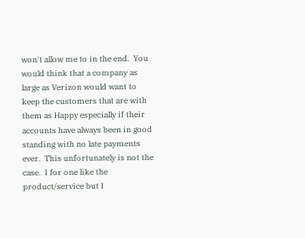won't allow me to in the end.  You would think that a company as large as Verizon would want to keep the customers that are with them as Happy especially if their accounts have always been in good standing with no late payments ever.  This unfortunately is not the case.  I for one like the product/service but I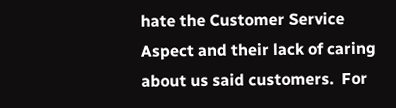hate the Customer Service Aspect and their lack of caring about us said customers.  For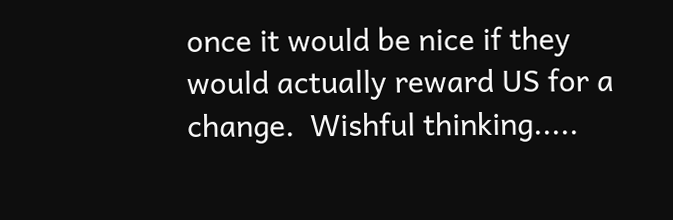once it would be nice if they would actually reward US for a change.  Wishful thinking.....